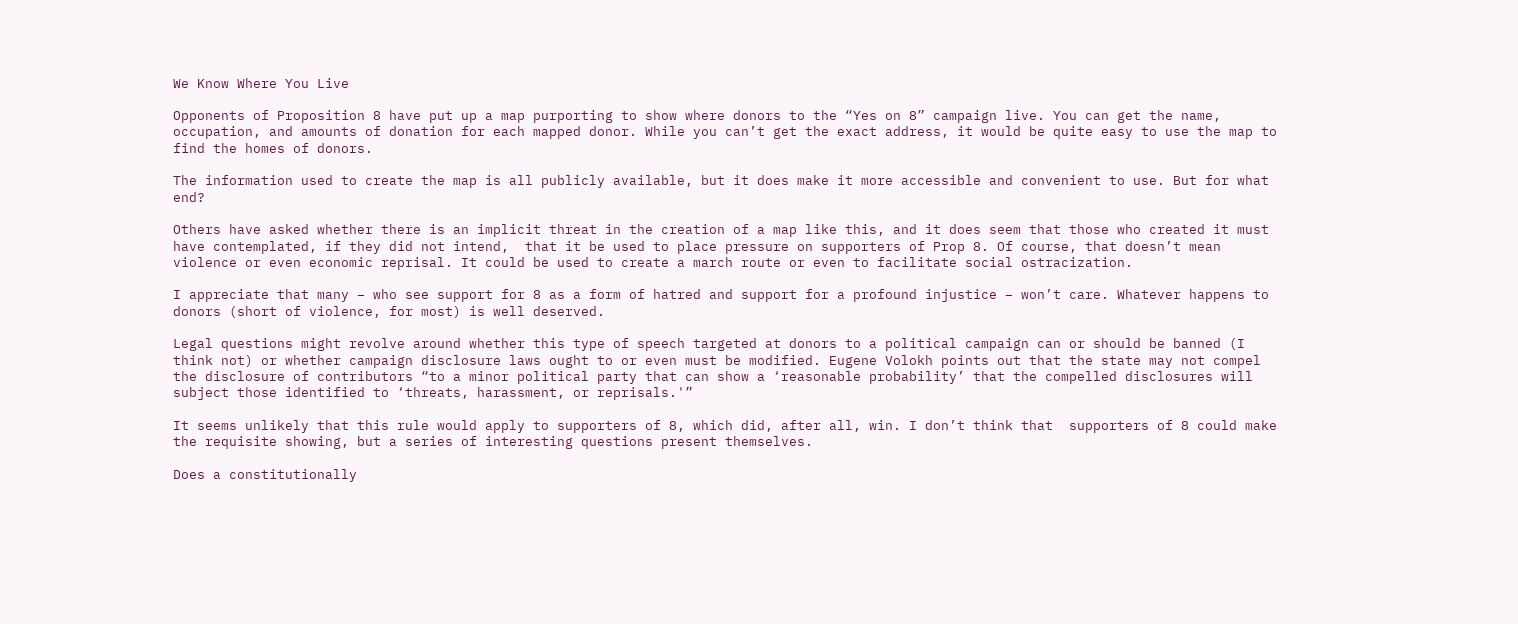We Know Where You Live

Opponents of Proposition 8 have put up a map purporting to show where donors to the “Yes on 8” campaign live. You can get the name, occupation, and amounts of donation for each mapped donor. While you can’t get the exact address, it would be quite easy to use the map to find the homes of donors.

The information used to create the map is all publicly available, but it does make it more accessible and convenient to use. But for what end?

Others have asked whether there is an implicit threat in the creation of a map like this, and it does seem that those who created it must have contemplated, if they did not intend,  that it be used to place pressure on supporters of Prop 8. Of course, that doesn’t mean violence or even economic reprisal. It could be used to create a march route or even to facilitate social ostracization.

I appreciate that many – who see support for 8 as a form of hatred and support for a profound injustice – won’t care. Whatever happens to donors (short of violence, for most) is well deserved.

Legal questions might revolve around whether this type of speech targeted at donors to a political campaign can or should be banned (I think not) or whether campaign disclosure laws ought to or even must be modified. Eugene Volokh points out that the state may not compel the disclosure of contributors “to a minor political party that can show a ‘reasonable probability’ that the compelled disclosures will subject those identified to ‘threats, harassment, or reprisals.'”

It seems unlikely that this rule would apply to supporters of 8, which did, after all, win. I don’t think that  supporters of 8 could make the requisite showing, but a series of interesting questions present themselves.

Does a constitutionally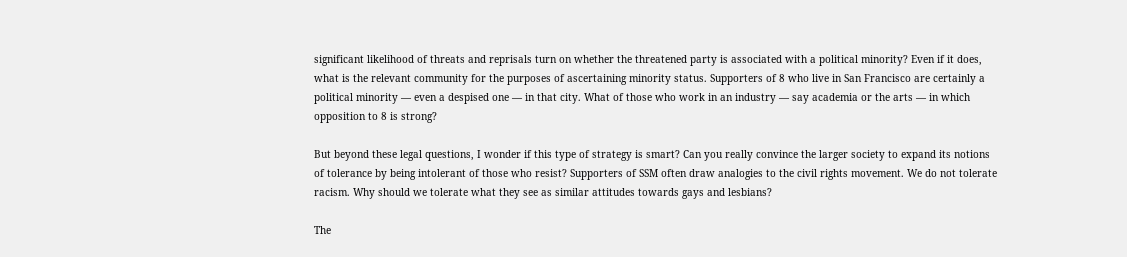significant likelihood of threats and reprisals turn on whether the threatened party is associated with a political minority? Even if it does, what is the relevant community for the purposes of ascertaining minority status. Supporters of 8 who live in San Francisco are certainly a political minority — even a despised one — in that city. What of those who work in an industry — say academia or the arts — in which opposition to 8 is strong?

But beyond these legal questions, I wonder if this type of strategy is smart? Can you really convince the larger society to expand its notions of tolerance by being intolerant of those who resist? Supporters of SSM often draw analogies to the civil rights movement. We do not tolerate racism. Why should we tolerate what they see as similar attitudes towards gays and lesbians?

The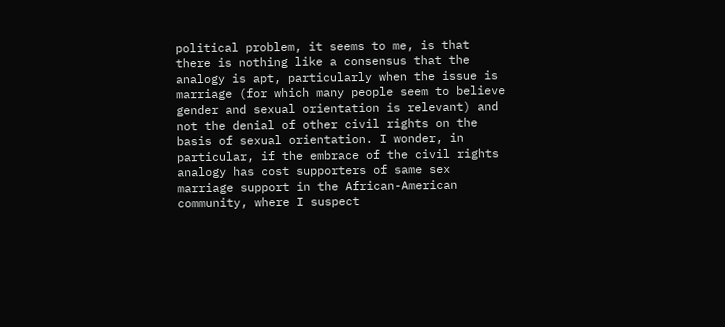political problem, it seems to me, is that there is nothing like a consensus that the analogy is apt, particularly when the issue is marriage (for which many people seem to believe gender and sexual orientation is relevant) and not the denial of other civil rights on the basis of sexual orientation. I wonder, in particular, if the embrace of the civil rights analogy has cost supporters of same sex marriage support in the African-American community, where I suspect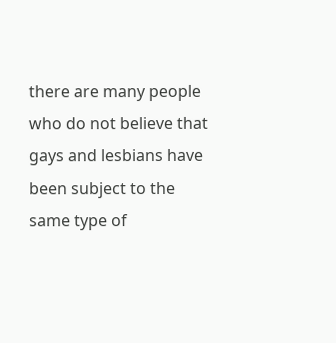there are many people who do not believe that gays and lesbians have been subject to the same type of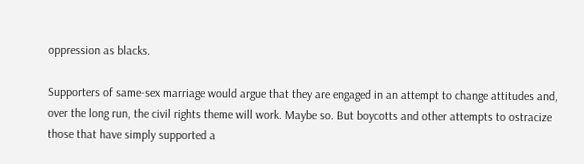oppression as blacks.

Supporters of same-sex marriage would argue that they are engaged in an attempt to change attitudes and, over the long run, the civil rights theme will work. Maybe so. But boycotts and other attempts to ostracize those that have simply supported a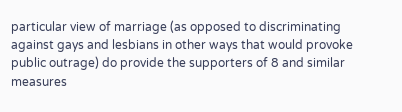particular view of marriage (as opposed to discriminating against gays and lesbians in other ways that would provoke public outrage) do provide the supporters of 8 and similar measures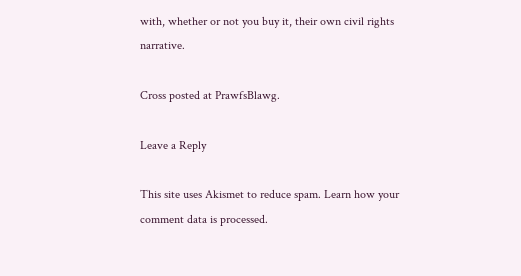with, whether or not you buy it, their own civil rights narrative.

Cross posted at PrawfsBlawg.

Leave a Reply

This site uses Akismet to reduce spam. Learn how your comment data is processed.